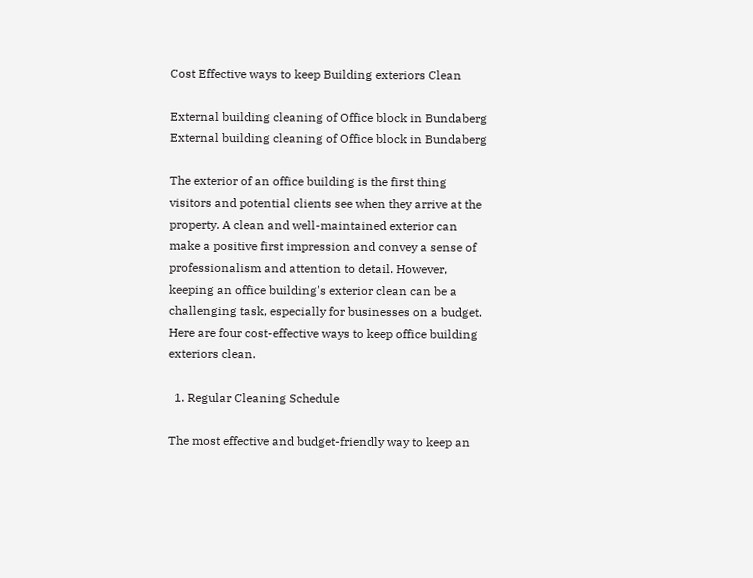Cost Effective ways to keep Building exteriors Clean

External building cleaning of Office block in Bundaberg
External building cleaning of Office block in Bundaberg

The exterior of an office building is the first thing visitors and potential clients see when they arrive at the property. A clean and well-maintained exterior can make a positive first impression and convey a sense of professionalism and attention to detail. However, keeping an office building's exterior clean can be a challenging task, especially for businesses on a budget. Here are four cost-effective ways to keep office building exteriors clean.

  1. Regular Cleaning Schedule

The most effective and budget-friendly way to keep an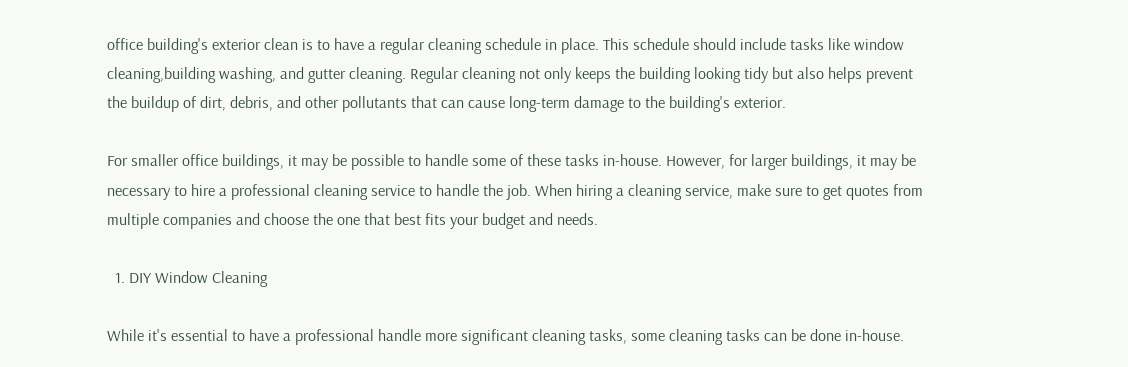office building's exterior clean is to have a regular cleaning schedule in place. This schedule should include tasks like window cleaning,building washing, and gutter cleaning. Regular cleaning not only keeps the building looking tidy but also helps prevent the buildup of dirt, debris, and other pollutants that can cause long-term damage to the building's exterior.

For smaller office buildings, it may be possible to handle some of these tasks in-house. However, for larger buildings, it may be necessary to hire a professional cleaning service to handle the job. When hiring a cleaning service, make sure to get quotes from multiple companies and choose the one that best fits your budget and needs.

  1. DIY Window Cleaning

While it's essential to have a professional handle more significant cleaning tasks, some cleaning tasks can be done in-house.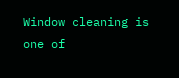Window cleaning is one of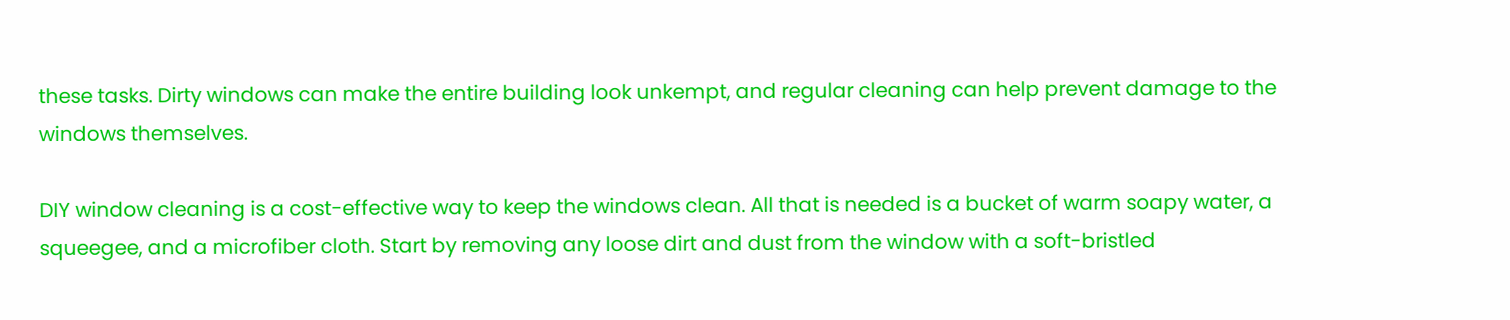these tasks. Dirty windows can make the entire building look unkempt, and regular cleaning can help prevent damage to the windows themselves.

DIY window cleaning is a cost-effective way to keep the windows clean. All that is needed is a bucket of warm soapy water, a squeegee, and a microfiber cloth. Start by removing any loose dirt and dust from the window with a soft-bristled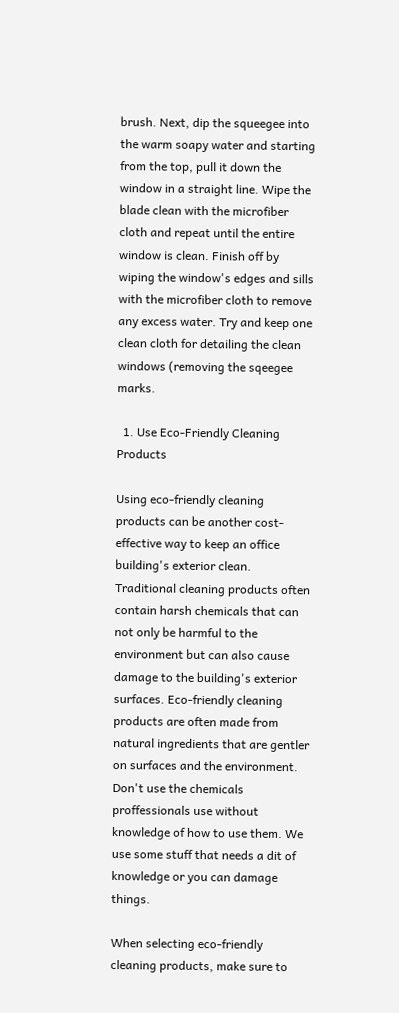brush. Next, dip the squeegee into the warm soapy water and starting from the top, pull it down the window in a straight line. Wipe the blade clean with the microfiber cloth and repeat until the entire window is clean. Finish off by wiping the window's edges and sills with the microfiber cloth to remove any excess water. Try and keep one clean cloth for detailing the clean windows (removing the sqeegee marks.

  1. Use Eco-Friendly Cleaning Products

Using eco-friendly cleaning products can be another cost-effective way to keep an office building's exterior clean. Traditional cleaning products often contain harsh chemicals that can not only be harmful to the environment but can also cause damage to the building's exterior surfaces. Eco-friendly cleaning products are often made from natural ingredients that are gentler on surfaces and the environment. Don't use the chemicals proffessionals use without knowledge of how to use them. We use some stuff that needs a dit of knowledge or you can damage things.

When selecting eco-friendly cleaning products, make sure to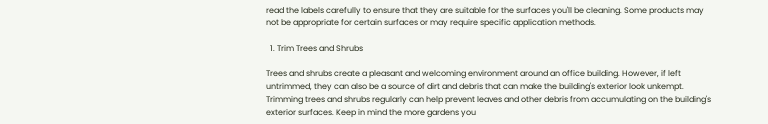read the labels carefully to ensure that they are suitable for the surfaces you'll be cleaning. Some products may not be appropriate for certain surfaces or may require specific application methods.

  1. Trim Trees and Shrubs

Trees and shrubs create a pleasant and welcoming environment around an office building. However, if left untrimmed, they can also be a source of dirt and debris that can make the building's exterior look unkempt. Trimming trees and shrubs regularly can help prevent leaves and other debris from accumulating on the building's exterior surfaces. Keep in mind the more gardens you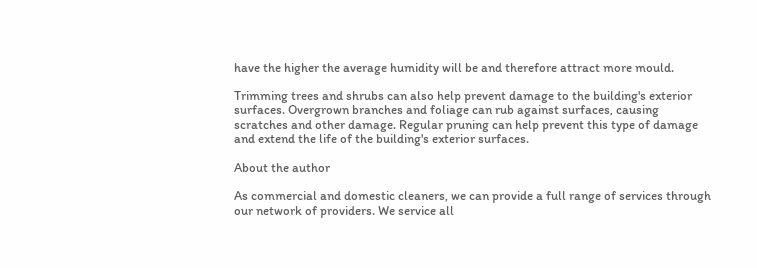have the higher the average humidity will be and therefore attract more mould.

Trimming trees and shrubs can also help prevent damage to the building's exterior surfaces. Overgrown branches and foliage can rub against surfaces, causing scratches and other damage. Regular pruning can help prevent this type of damage and extend the life of the building's exterior surfaces.

About the author

As commercial and domestic cleaners, we can provide a full range of services through our network of providers. We service all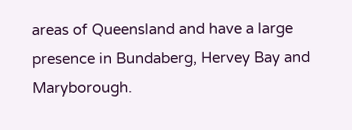areas of Queensland and have a large presence in Bundaberg, Hervey Bay and Maryborough.